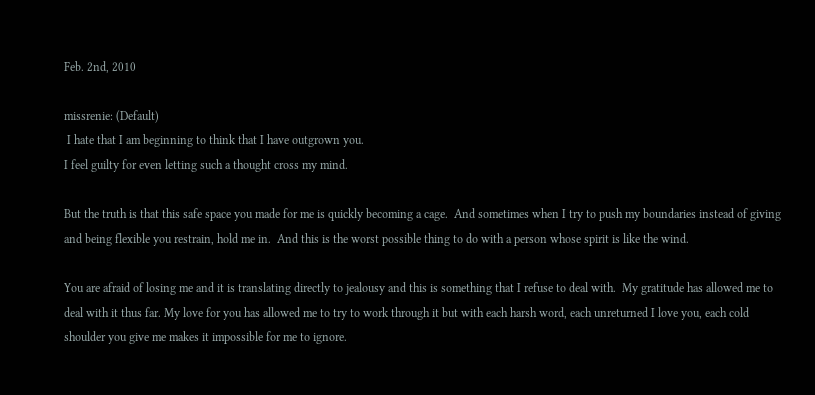Feb. 2nd, 2010

missrenie: (Default)
 I hate that I am beginning to think that I have outgrown you.
I feel guilty for even letting such a thought cross my mind.

But the truth is that this safe space you made for me is quickly becoming a cage.  And sometimes when I try to push my boundaries instead of giving and being flexible you restrain, hold me in.  And this is the worst possible thing to do with a person whose spirit is like the wind.

You are afraid of losing me and it is translating directly to jealousy and this is something that I refuse to deal with.  My gratitude has allowed me to deal with it thus far. My love for you has allowed me to try to work through it but with each harsh word, each unreturned I love you, each cold shoulder you give me makes it impossible for me to ignore.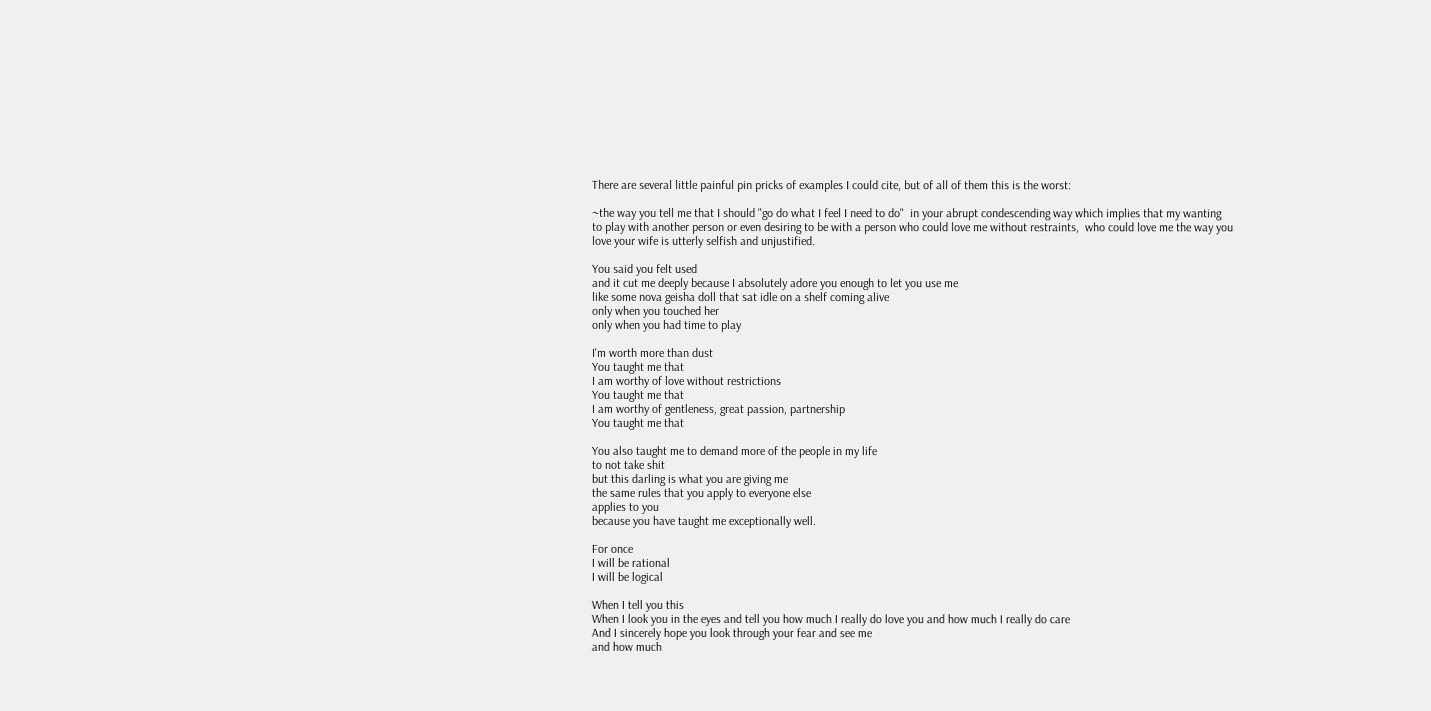There are several little painful pin pricks of examples I could cite, but of all of them this is the worst:

~the way you tell me that I should "go do what I feel I need to do"  in your abrupt condescending way which implies that my wanting to play with another person or even desiring to be with a person who could love me without restraints,  who could love me the way you love your wife is utterly selfish and unjustified.

You said you felt used
and it cut me deeply because I absolutely adore you enough to let you use me
like some nova geisha doll that sat idle on a shelf coming alive
only when you touched her
only when you had time to play

I'm worth more than dust
You taught me that
I am worthy of love without restrictions
You taught me that
I am worthy of gentleness, great passion, partnership
You taught me that

You also taught me to demand more of the people in my life
to not take shit
but this darling is what you are giving me
the same rules that you apply to everyone else
applies to you
because you have taught me exceptionally well.

For once
I will be rational
I will be logical

When I tell you this
When I look you in the eyes and tell you how much I really do love you and how much I really do care
And I sincerely hope you look through your fear and see me
and how much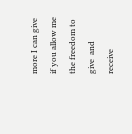more I can give
if you allow me the freedom to give  and receive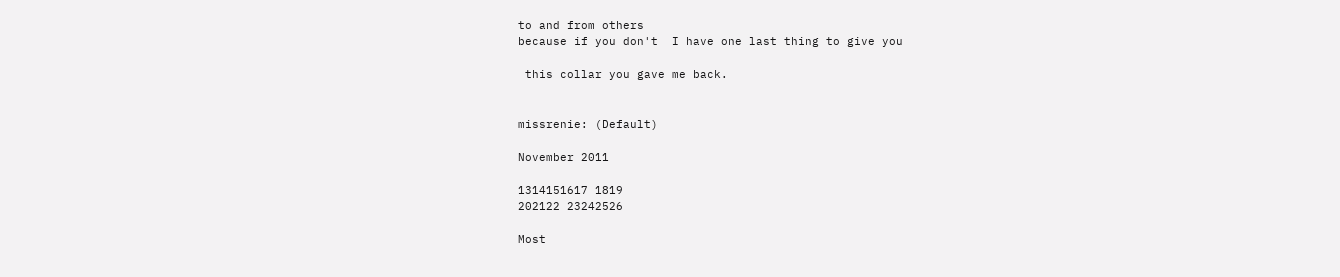to and from others
because if you don't  I have one last thing to give you

 this collar you gave me back.


missrenie: (Default)

November 2011

1314151617 1819
202122 23242526

Most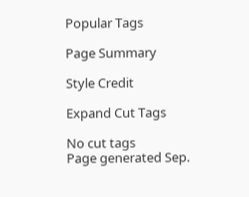Popular Tags

Page Summary

Style Credit

Expand Cut Tags

No cut tags
Page generated Sep.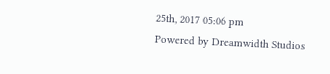25th, 2017 05:06 pm
Powered by Dreamwidth Studios